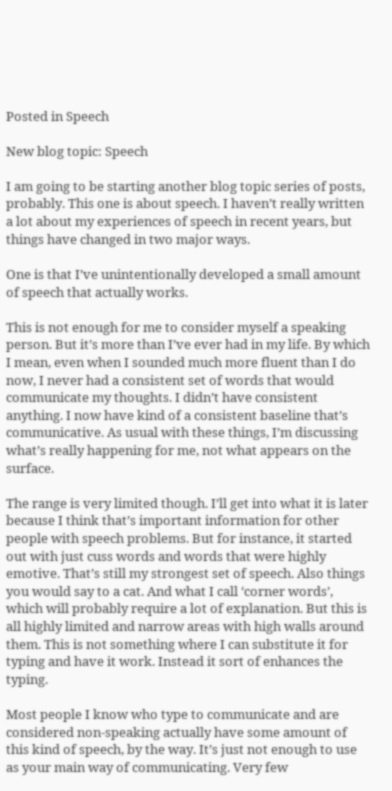Posted in Speech

New blog topic: Speech

I am going to be starting another blog topic series of posts, probably. This one is about speech. I haven’t really written a lot about my experiences of speech in recent years, but things have changed in two major ways.

One is that I’ve unintentionally developed a small amount of speech that actually works.

This is not enough for me to consider myself a speaking person. But it’s more than I’ve ever had in my life. By which I mean, even when I sounded much more fluent than I do now, I never had a consistent set of words that would communicate my thoughts. I didn’t have consistent anything. I now have kind of a consistent baseline that’s communicative. As usual with these things, I’m discussing what’s really happening for me, not what appears on the surface.

The range is very limited though. I’ll get into what it is later because I think that’s important information for other people with speech problems. But for instance, it started out with just cuss words and words that were highly emotive. That’s still my strongest set of speech. Also things you would say to a cat. And what I call ‘corner words’, which will probably require a lot of explanation. But this is all highly limited and narrow areas with high walls around them. This is not something where I can substitute it for typing and have it work. Instead it sort of enhances the typing.

Most people I know who type to communicate and are considered non-speaking actually have some amount of this kind of speech, by the way. It’s just not enough to use as your main way of communicating. Very few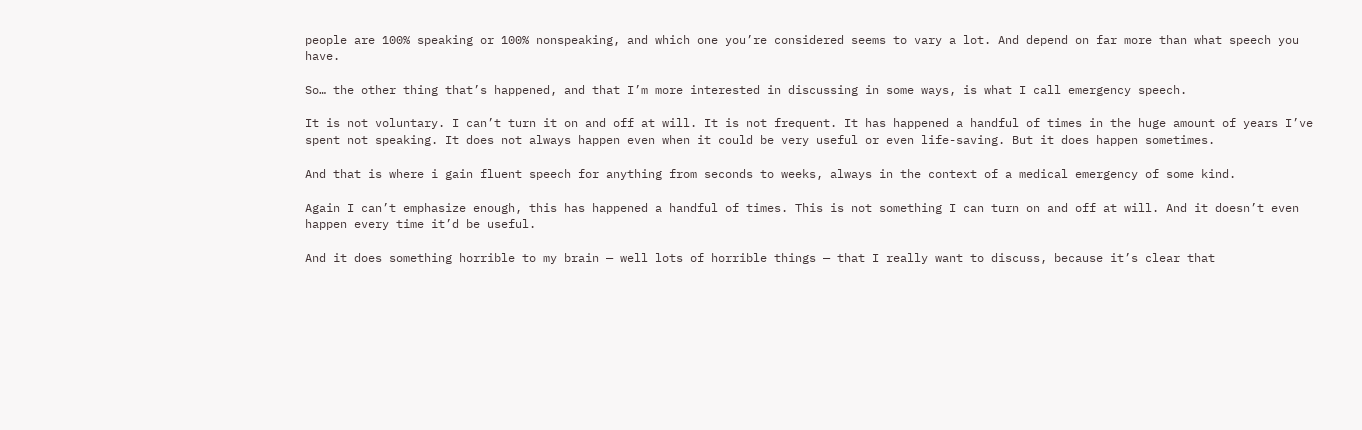people are 100% speaking or 100% nonspeaking, and which one you’re considered seems to vary a lot. And depend on far more than what speech you have.

So… the other thing that’s happened, and that I’m more interested in discussing in some ways, is what I call emergency speech.

It is not voluntary. I can’t turn it on and off at will. It is not frequent. It has happened a handful of times in the huge amount of years I’ve spent not speaking. It does not always happen even when it could be very useful or even life-saving. But it does happen sometimes.

And that is where i gain fluent speech for anything from seconds to weeks, always in the context of a medical emergency of some kind.

Again I can’t emphasize enough, this has happened a handful of times. This is not something I can turn on and off at will. And it doesn’t even happen every time it’d be useful.

And it does something horrible to my brain — well lots of horrible things — that I really want to discuss, because it’s clear that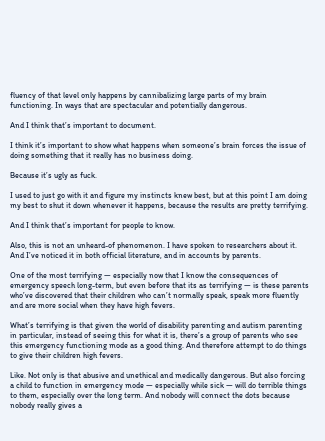fluency of that level only happens by cannibalizing large parts of my brain functioning. In ways that are spectacular and potentially dangerous.

And I think that’s important to document.

I think it’s important to show what happens when someone’s brain forces the issue of doing something that it really has no business doing.

Because it’s ugly as fuck.

I used to just go with it and figure my instincts knew best, but at this point I am doing my best to shut it down whenever it happens, because the results are pretty terrifying.

And I think that’s important for people to know.

Also, this is not an unheard-of phenomenon. I have spoken to researchers about it. And I’ve noticed it in both official literature, and in accounts by parents.

One of the most terrifying — especially now that I know the consequences of emergency speech long-term, but even before that its as terrifying — is these parents who’ve discovered that their children who can’t normally speak, speak more fluently and are more social when they have high fevers.

What’s terrifying is that given the world of disability parenting and autism parenting in particular, instead of seeing this for what it is, there’s a group of parents who see this emergency functioning mode as a good thing. And therefore attempt to do things to give their children high fevers.

Like. Not only is that abusive and unethical and medically dangerous. But also forcing a child to function in emergency mode — especially while sick — will do terrible things to them, especially over the long term. And nobody will connect the dots because nobody really gives a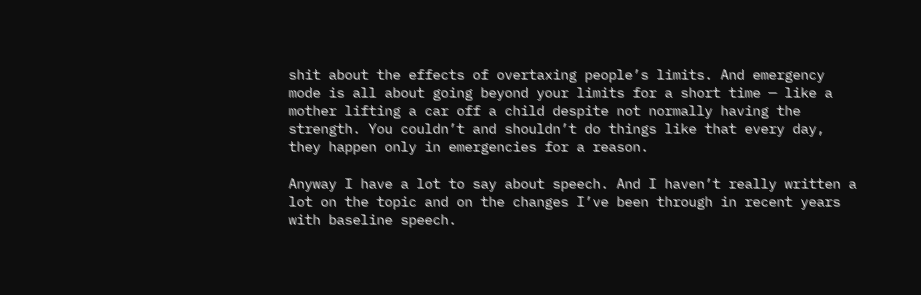shit about the effects of overtaxing people’s limits. And emergency mode is all about going beyond your limits for a short time — like a mother lifting a car off a child despite not normally having the strength. You couldn’t and shouldn’t do things like that every day, they happen only in emergencies for a reason.

Anyway I have a lot to say about speech. And I haven’t really written a lot on the topic and on the changes I’ve been through in recent years with baseline speech.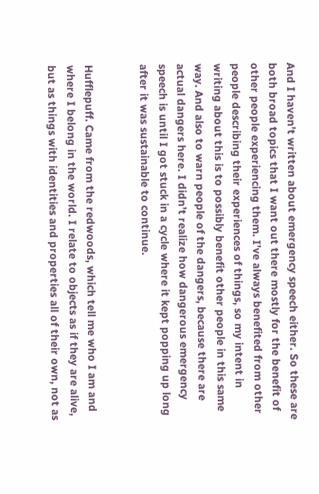And I haven’t written about emergency speech either. So these are both broad topics that I want out there mostly for the benefit of other people experiencing them. I’ve always benefited from other people describing their experiences of things, so my intent in writing about this is to possibly benefit other people in this same way. And also to warn people of the dangers, because there are actual dangers here. I didn’t realize how dangerous emergency speech is until I got stuck in a cycle where it kept popping up long after it was sustainable to continue.


Hufflepuff. Came from the redwoods, which tell me who I am and where I belong in the world. I relate to objects as if they are alive, but as things with identities and properties all of their own, not as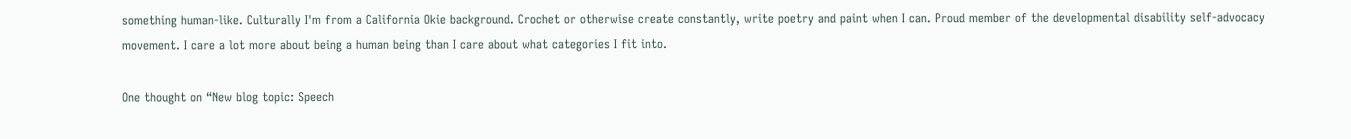something human-like. Culturally I'm from a California Okie background. Crochet or otherwise create constantly, write poetry and paint when I can. Proud member of the developmental disability self-advocacy movement. I care a lot more about being a human being than I care about what categories I fit into.

One thought on “New blog topic: Speech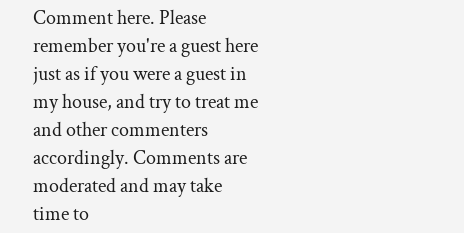Comment here. Please remember you're a guest here just as if you were a guest in my house, and try to treat me and other commenters accordingly. Comments are moderated and may take time to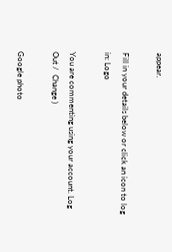appear.

Fill in your details below or click an icon to log in: Logo

You are commenting using your account. Log Out /  Change )

Google photo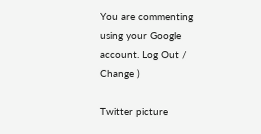You are commenting using your Google account. Log Out /  Change )

Twitter picture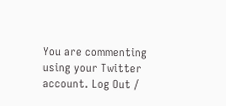You are commenting using your Twitter account. Log Out /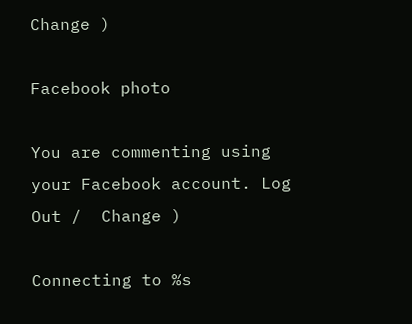Change )

Facebook photo

You are commenting using your Facebook account. Log Out /  Change )

Connecting to %s